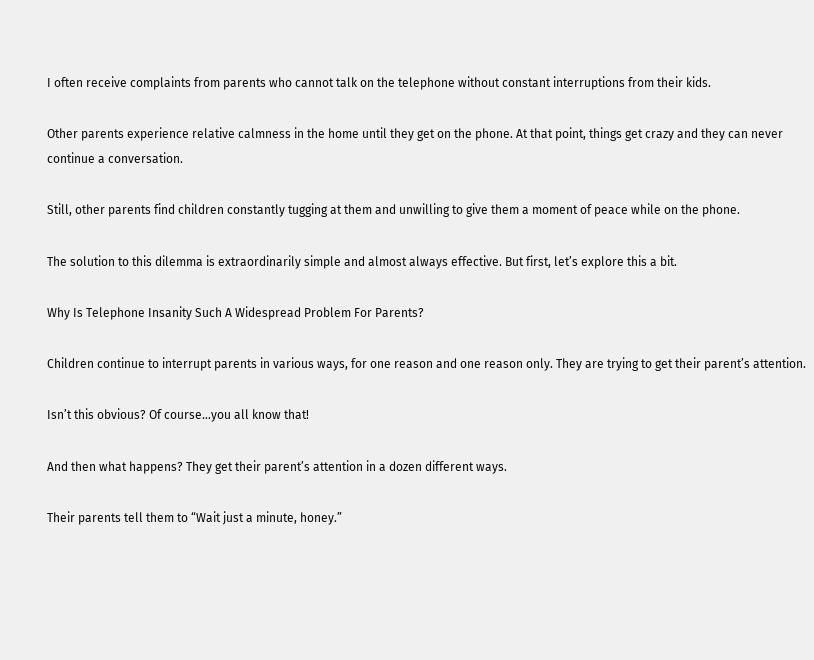I often receive complaints from parents who cannot talk on the telephone without constant interruptions from their kids.

Other parents experience relative calmness in the home until they get on the phone. At that point, things get crazy and they can never continue a conversation.

Still, other parents find children constantly tugging at them and unwilling to give them a moment of peace while on the phone.

The solution to this dilemma is extraordinarily simple and almost always effective. But first, let’s explore this a bit.

Why Is Telephone Insanity Such A Widespread Problem For Parents?

Children continue to interrupt parents in various ways, for one reason and one reason only. They are trying to get their parent’s attention.

Isn’t this obvious? Of course…you all know that!

And then what happens? They get their parent’s attention in a dozen different ways.

Their parents tell them to “Wait just a minute, honey.”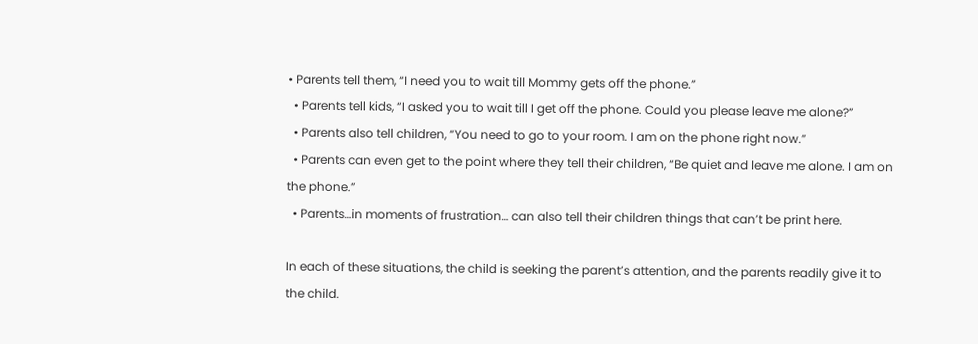• Parents tell them, “I need you to wait till Mommy gets off the phone.”
  • Parents tell kids, “I asked you to wait till I get off the phone. Could you please leave me alone?”
  • Parents also tell children, “You need to go to your room. I am on the phone right now.”
  • Parents can even get to the point where they tell their children, “Be quiet and leave me alone. I am on the phone.”
  • Parents…in moments of frustration… can also tell their children things that can’t be print here.

In each of these situations, the child is seeking the parent’s attention, and the parents readily give it to the child.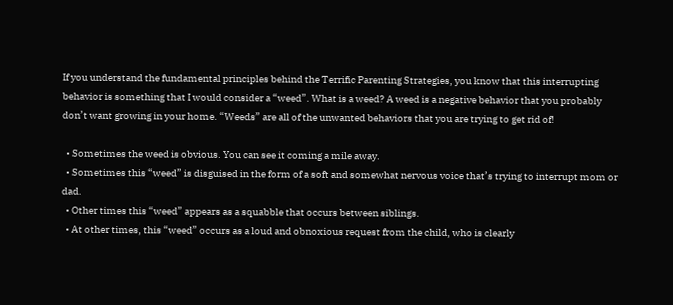If you understand the fundamental principles behind the Terrific Parenting Strategies, you know that this interrupting behavior is something that I would consider a “weed”. What is a weed? A weed is a negative behavior that you probably don’t want growing in your home. “Weeds” are all of the unwanted behaviors that you are trying to get rid of!

  • Sometimes the weed is obvious. You can see it coming a mile away.
  • Sometimes this “weed” is disguised in the form of a soft and somewhat nervous voice that’s trying to interrupt mom or dad.
  • Other times this “weed” appears as a squabble that occurs between siblings.
  • At other times, this “weed” occurs as a loud and obnoxious request from the child, who is clearly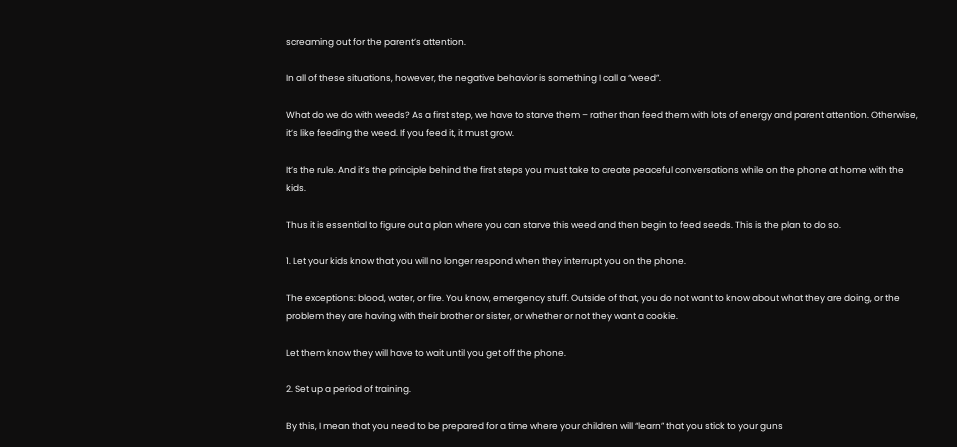screaming out for the parent’s attention.

In all of these situations, however, the negative behavior is something I call a “weed”.

What do we do with weeds? As a first step, we have to starve them – rather than feed them with lots of energy and parent attention. Otherwise, it’s like feeding the weed. If you feed it, it must grow.

It’s the rule. And it’s the principle behind the first steps you must take to create peaceful conversations while on the phone at home with the kids.

Thus it is essential to figure out a plan where you can starve this weed and then begin to feed seeds. This is the plan to do so.

1. Let your kids know that you will no longer respond when they interrupt you on the phone.

The exceptions: blood, water, or fire. You know, emergency stuff. Outside of that, you do not want to know about what they are doing, or the problem they are having with their brother or sister, or whether or not they want a cookie.

Let them know they will have to wait until you get off the phone.

2. Set up a period of training.

By this, I mean that you need to be prepared for a time where your children will “learn” that you stick to your guns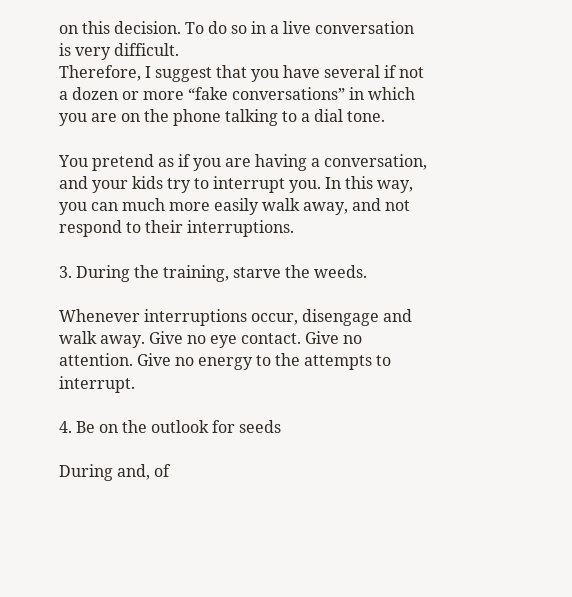on this decision. To do so in a live conversation is very difficult.
Therefore, I suggest that you have several if not a dozen or more “fake conversations” in which you are on the phone talking to a dial tone.

You pretend as if you are having a conversation, and your kids try to interrupt you. In this way, you can much more easily walk away, and not respond to their interruptions.

3. During the training, starve the weeds.

Whenever interruptions occur, disengage and walk away. Give no eye contact. Give no attention. Give no energy to the attempts to interrupt.

4. Be on the outlook for seeds

During and, of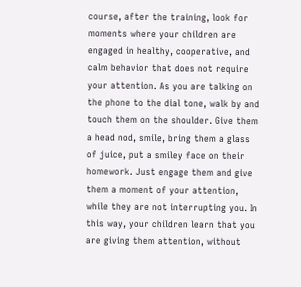course, after the training, look for moments where your children are engaged in healthy, cooperative, and calm behavior that does not require your attention. As you are talking on the phone to the dial tone, walk by and touch them on the shoulder. Give them a head nod, smile, bring them a glass of juice, put a smiley face on their homework. Just engage them and give them a moment of your attention, while they are not interrupting you. In this way, your children learn that you are giving them attention, without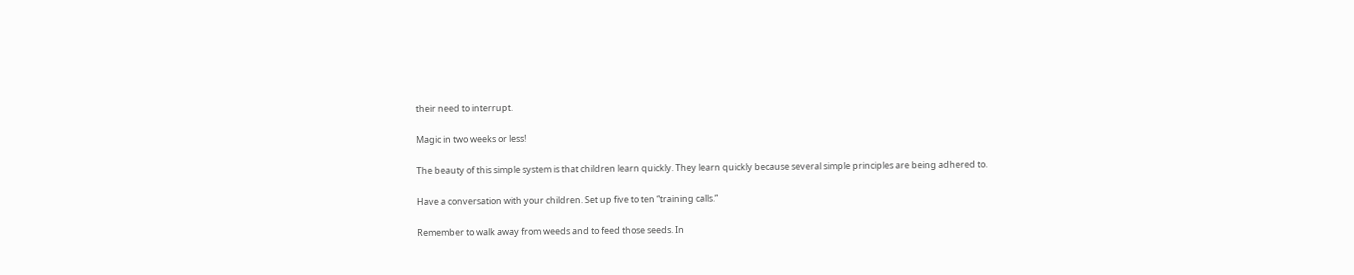their need to interrupt.

Magic in two weeks or less!

The beauty of this simple system is that children learn quickly. They learn quickly because several simple principles are being adhered to.

Have a conversation with your children. Set up five to ten “training calls.”

Remember to walk away from weeds and to feed those seeds. In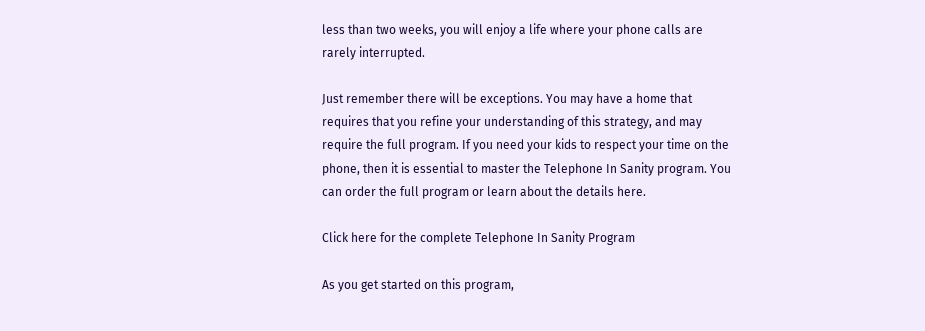less than two weeks, you will enjoy a life where your phone calls are rarely interrupted.

Just remember there will be exceptions. You may have a home that requires that you refine your understanding of this strategy, and may require the full program. If you need your kids to respect your time on the phone, then it is essential to master the Telephone In Sanity program. You can order the full program or learn about the details here.

Click here for the complete Telephone In Sanity Program

As you get started on this program,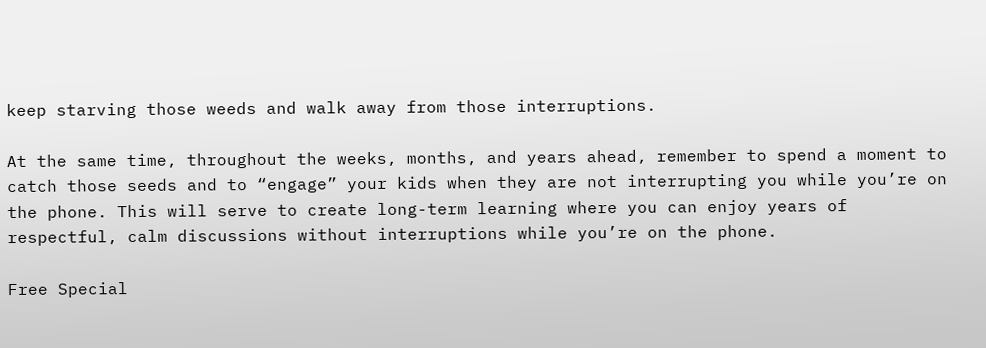keep starving those weeds and walk away from those interruptions.

At the same time, throughout the weeks, months, and years ahead, remember to spend a moment to catch those seeds and to “engage” your kids when they are not interrupting you while you’re on the phone. This will serve to create long-term learning where you can enjoy years of respectful, calm discussions without interruptions while you’re on the phone.

Free Special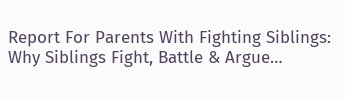Report For Parents With Fighting Siblings: Why Siblings Fight, Battle & Argue…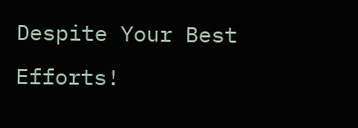Despite Your Best Efforts!